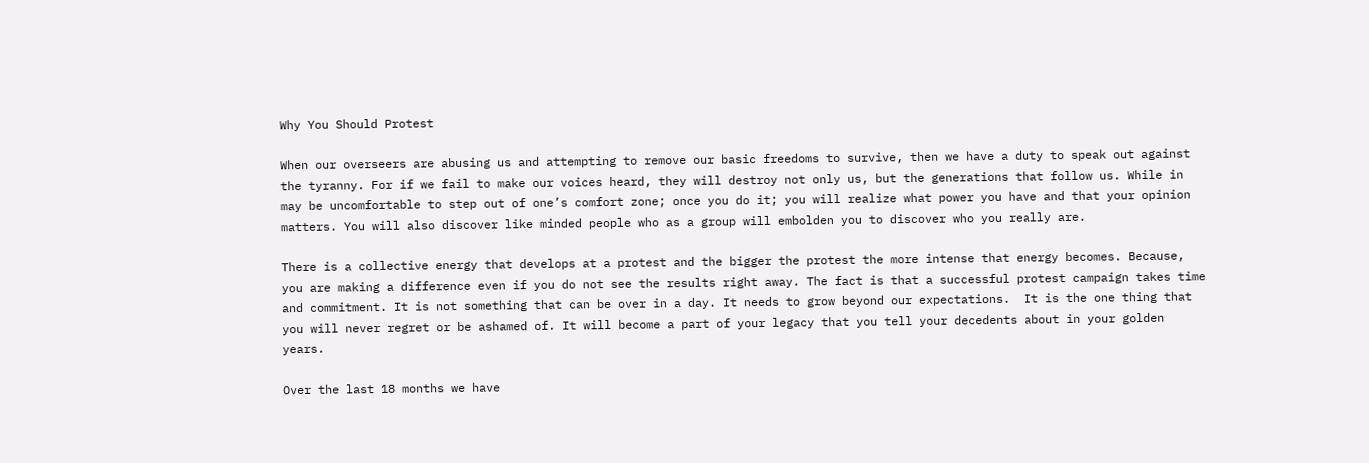Why You Should Protest

When our overseers are abusing us and attempting to remove our basic freedoms to survive, then we have a duty to speak out against the tyranny. For if we fail to make our voices heard, they will destroy not only us, but the generations that follow us. While in may be uncomfortable to step out of one’s comfort zone; once you do it; you will realize what power you have and that your opinion matters. You will also discover like minded people who as a group will embolden you to discover who you really are.

There is a collective energy that develops at a protest and the bigger the protest the more intense that energy becomes. Because, you are making a difference even if you do not see the results right away. The fact is that a successful protest campaign takes time and commitment. It is not something that can be over in a day. It needs to grow beyond our expectations.  It is the one thing that you will never regret or be ashamed of. It will become a part of your legacy that you tell your decedents about in your golden years.

Over the last 18 months we have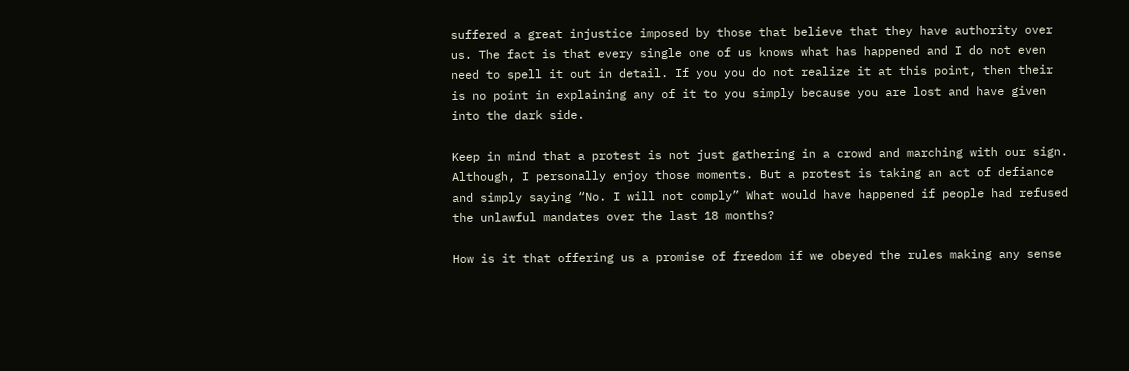suffered a great injustice imposed by those that believe that they have authority over us. The fact is that every single one of us knows what has happened and I do not even need to spell it out in detail. If you you do not realize it at this point, then their is no point in explaining any of it to you simply because you are lost and have given into the dark side.

Keep in mind that a protest is not just gathering in a crowd and marching with our sign. Although, I personally enjoy those moments. But a protest is taking an act of defiance and simply saying “No. I will not comply” What would have happened if people had refused the unlawful mandates over the last 18 months?

How is it that offering us a promise of freedom if we obeyed the rules making any sense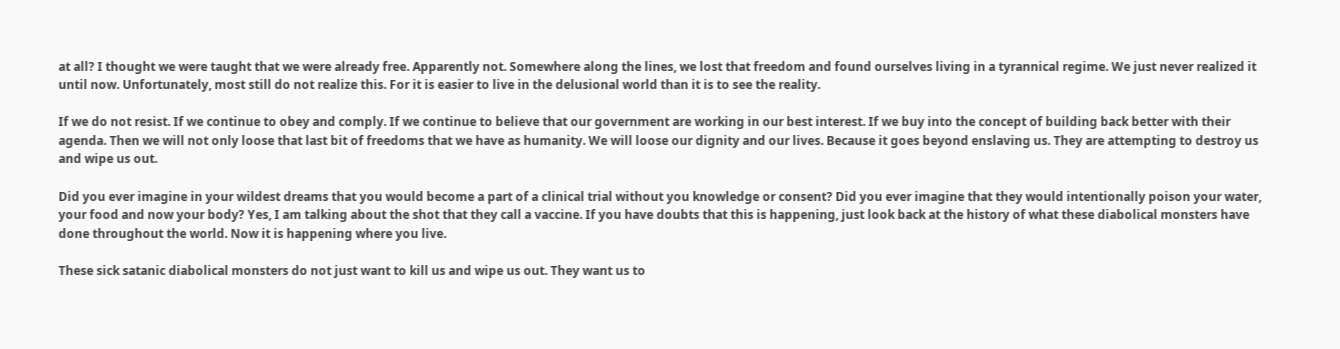at all? I thought we were taught that we were already free. Apparently not. Somewhere along the lines, we lost that freedom and found ourselves living in a tyrannical regime. We just never realized it until now. Unfortunately, most still do not realize this. For it is easier to live in the delusional world than it is to see the reality.

If we do not resist. If we continue to obey and comply. If we continue to believe that our government are working in our best interest. If we buy into the concept of building back better with their agenda. Then we will not only loose that last bit of freedoms that we have as humanity. We will loose our dignity and our lives. Because it goes beyond enslaving us. They are attempting to destroy us and wipe us out.

Did you ever imagine in your wildest dreams that you would become a part of a clinical trial without you knowledge or consent? Did you ever imagine that they would intentionally poison your water, your food and now your body? Yes, I am talking about the shot that they call a vaccine. If you have doubts that this is happening, just look back at the history of what these diabolical monsters have done throughout the world. Now it is happening where you live.

These sick satanic diabolical monsters do not just want to kill us and wipe us out. They want us to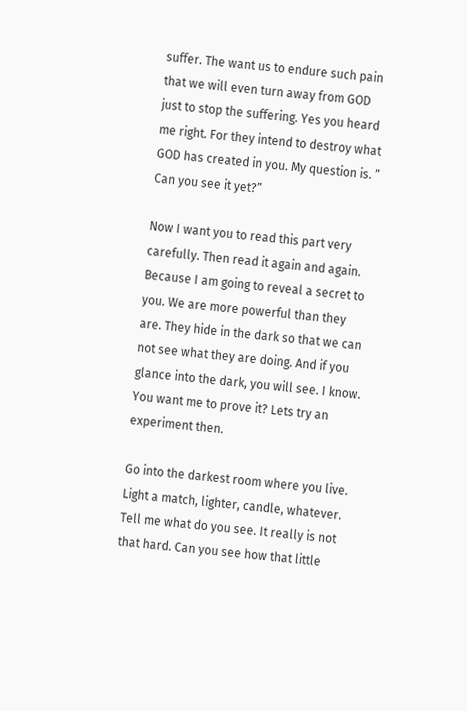suffer. The want us to endure such pain that we will even turn away from GOD just to stop the suffering. Yes you heard me right. For they intend to destroy what GOD has created in you. My question is. ” Can you see it yet?”

Now I want you to read this part very carefully. Then read it again and again. Because I am going to reveal a secret to you. We are more powerful than they are. They hide in the dark so that we can not see what they are doing. And if you glance into the dark, you will see. I know. You want me to prove it? Lets try an experiment then.

Go into the darkest room where you live. Light a match, lighter, candle, whatever. Tell me what do you see. It really is not that hard. Can you see how that little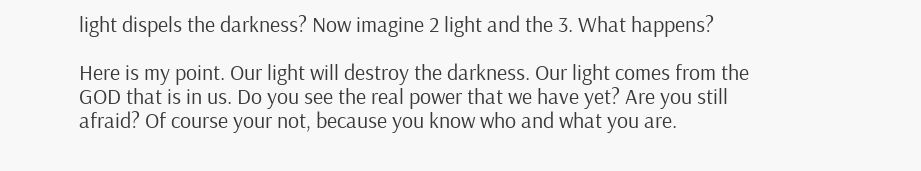light dispels the darkness? Now imagine 2 light and the 3. What happens?

Here is my point. Our light will destroy the darkness. Our light comes from the GOD that is in us. Do you see the real power that we have yet? Are you still afraid? Of course your not, because you know who and what you are.